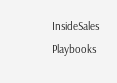InsideSales Playbooks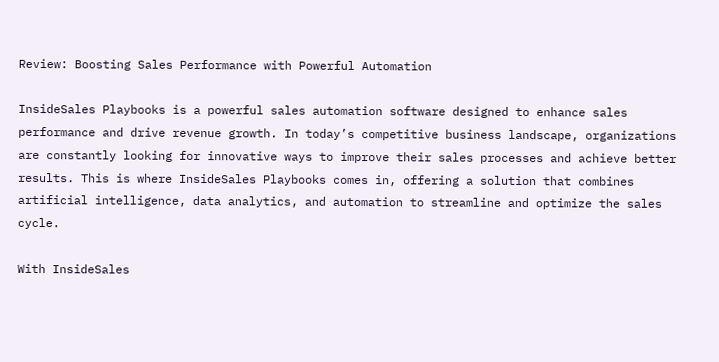Review: Boosting Sales Performance with Powerful Automation

InsideSales Playbooks is a powerful sales automation software designed to enhance sales performance and drive revenue growth. In today’s competitive business landscape, organizations are constantly looking for innovative ways to improve their sales processes and achieve better results. This is where InsideSales Playbooks comes in, offering a solution that combines artificial intelligence, data analytics, and automation to streamline and optimize the sales cycle.

With InsideSales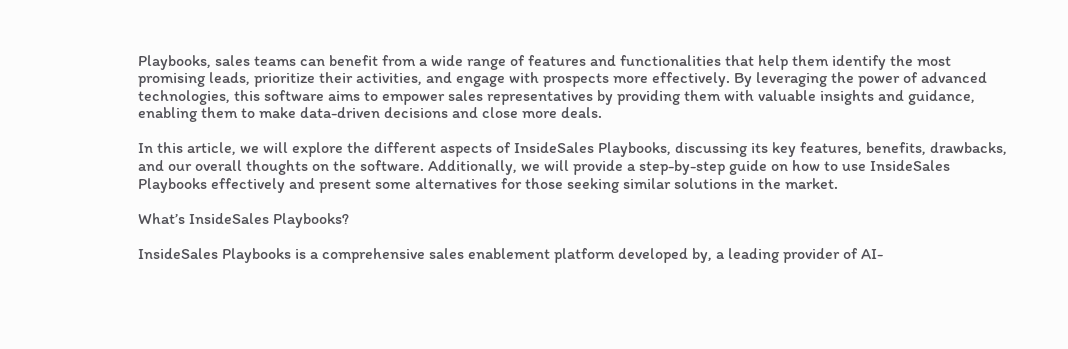Playbooks, sales teams can benefit from a wide range of features and functionalities that help them identify the most promising leads, prioritize their activities, and engage with prospects more effectively. By leveraging the power of advanced technologies, this software aims to empower sales representatives by providing them with valuable insights and guidance, enabling them to make data-driven decisions and close more deals.

In this article, we will explore the different aspects of InsideSales Playbooks, discussing its key features, benefits, drawbacks, and our overall thoughts on the software. Additionally, we will provide a step-by-step guide on how to use InsideSales Playbooks effectively and present some alternatives for those seeking similar solutions in the market.

What’s InsideSales Playbooks?

InsideSales Playbooks is a comprehensive sales enablement platform developed by, a leading provider of AI-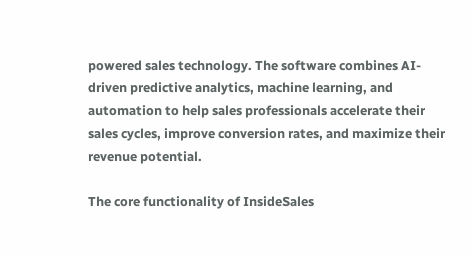powered sales technology. The software combines AI-driven predictive analytics, machine learning, and automation to help sales professionals accelerate their sales cycles, improve conversion rates, and maximize their revenue potential.

The core functionality of InsideSales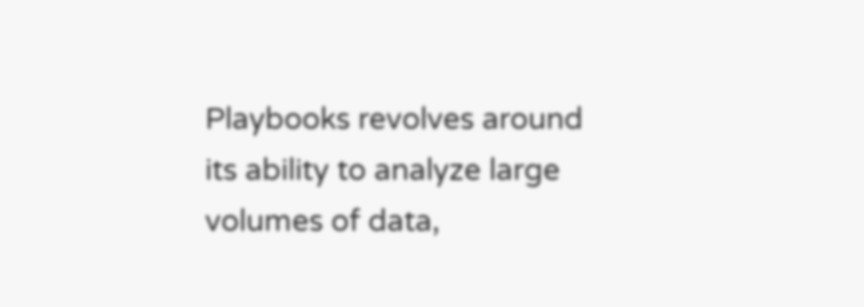Playbooks revolves around its ability to analyze large volumes of data,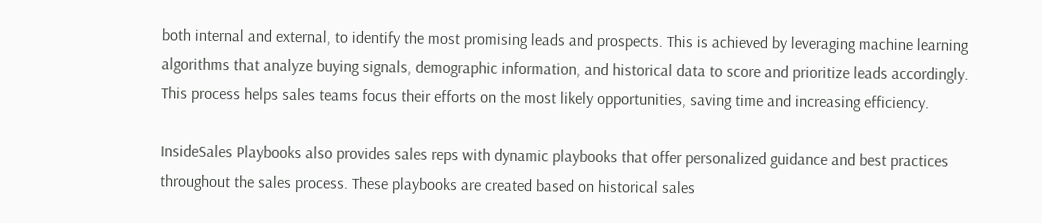both internal and external, to identify the most promising leads and prospects. This is achieved by leveraging machine learning algorithms that analyze buying signals, demographic information, and historical data to score and prioritize leads accordingly. This process helps sales teams focus their efforts on the most likely opportunities, saving time and increasing efficiency.

InsideSales Playbooks also provides sales reps with dynamic playbooks that offer personalized guidance and best practices throughout the sales process. These playbooks are created based on historical sales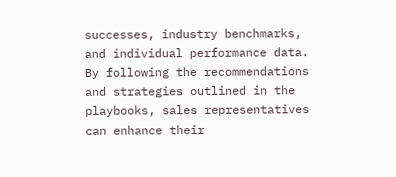successes, industry benchmarks, and individual performance data. By following the recommendations and strategies outlined in the playbooks, sales representatives can enhance their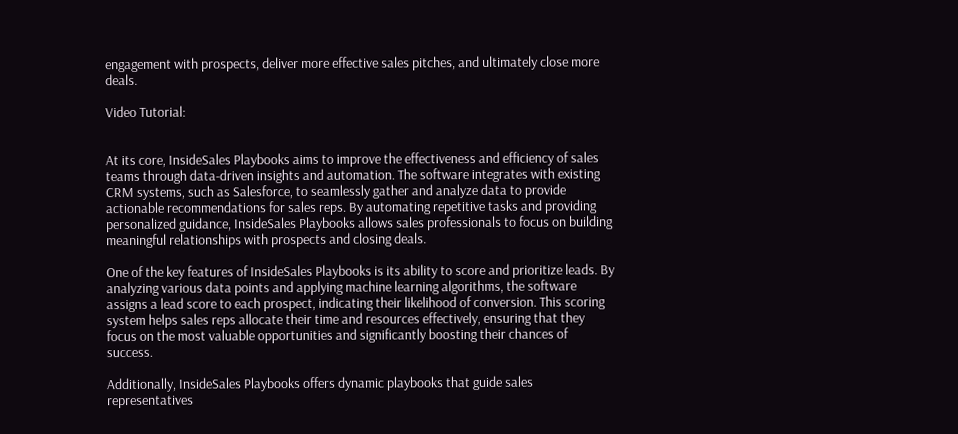engagement with prospects, deliver more effective sales pitches, and ultimately close more deals.

Video Tutorial:


At its core, InsideSales Playbooks aims to improve the effectiveness and efficiency of sales teams through data-driven insights and automation. The software integrates with existing CRM systems, such as Salesforce, to seamlessly gather and analyze data to provide actionable recommendations for sales reps. By automating repetitive tasks and providing personalized guidance, InsideSales Playbooks allows sales professionals to focus on building meaningful relationships with prospects and closing deals.

One of the key features of InsideSales Playbooks is its ability to score and prioritize leads. By analyzing various data points and applying machine learning algorithms, the software assigns a lead score to each prospect, indicating their likelihood of conversion. This scoring system helps sales reps allocate their time and resources effectively, ensuring that they focus on the most valuable opportunities and significantly boosting their chances of success.

Additionally, InsideSales Playbooks offers dynamic playbooks that guide sales representatives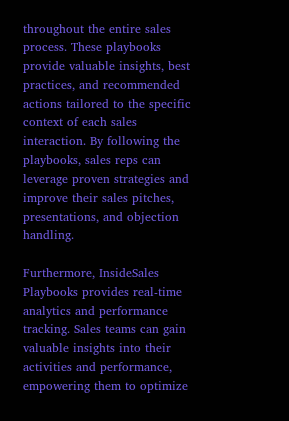throughout the entire sales process. These playbooks provide valuable insights, best practices, and recommended actions tailored to the specific context of each sales interaction. By following the playbooks, sales reps can leverage proven strategies and improve their sales pitches, presentations, and objection handling.

Furthermore, InsideSales Playbooks provides real-time analytics and performance tracking. Sales teams can gain valuable insights into their activities and performance, empowering them to optimize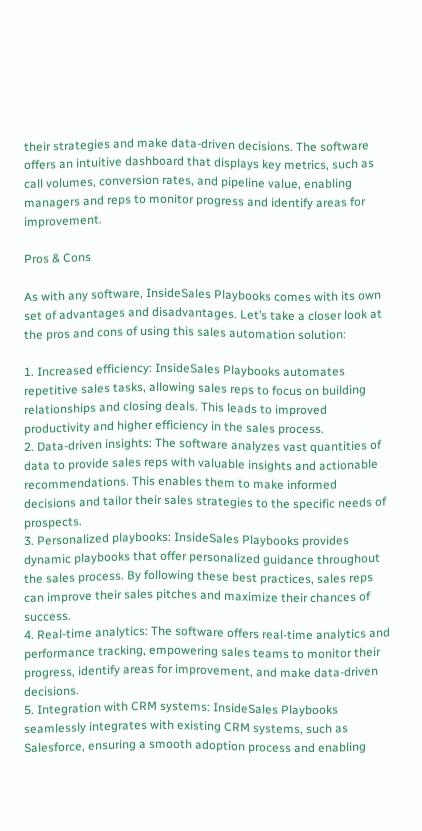their strategies and make data-driven decisions. The software offers an intuitive dashboard that displays key metrics, such as call volumes, conversion rates, and pipeline value, enabling managers and reps to monitor progress and identify areas for improvement.

Pros & Cons

As with any software, InsideSales Playbooks comes with its own set of advantages and disadvantages. Let’s take a closer look at the pros and cons of using this sales automation solution:

1. Increased efficiency: InsideSales Playbooks automates repetitive sales tasks, allowing sales reps to focus on building relationships and closing deals. This leads to improved productivity and higher efficiency in the sales process.
2. Data-driven insights: The software analyzes vast quantities of data to provide sales reps with valuable insights and actionable recommendations. This enables them to make informed decisions and tailor their sales strategies to the specific needs of prospects.
3. Personalized playbooks: InsideSales Playbooks provides dynamic playbooks that offer personalized guidance throughout the sales process. By following these best practices, sales reps can improve their sales pitches and maximize their chances of success.
4. Real-time analytics: The software offers real-time analytics and performance tracking, empowering sales teams to monitor their progress, identify areas for improvement, and make data-driven decisions.
5. Integration with CRM systems: InsideSales Playbooks seamlessly integrates with existing CRM systems, such as Salesforce, ensuring a smooth adoption process and enabling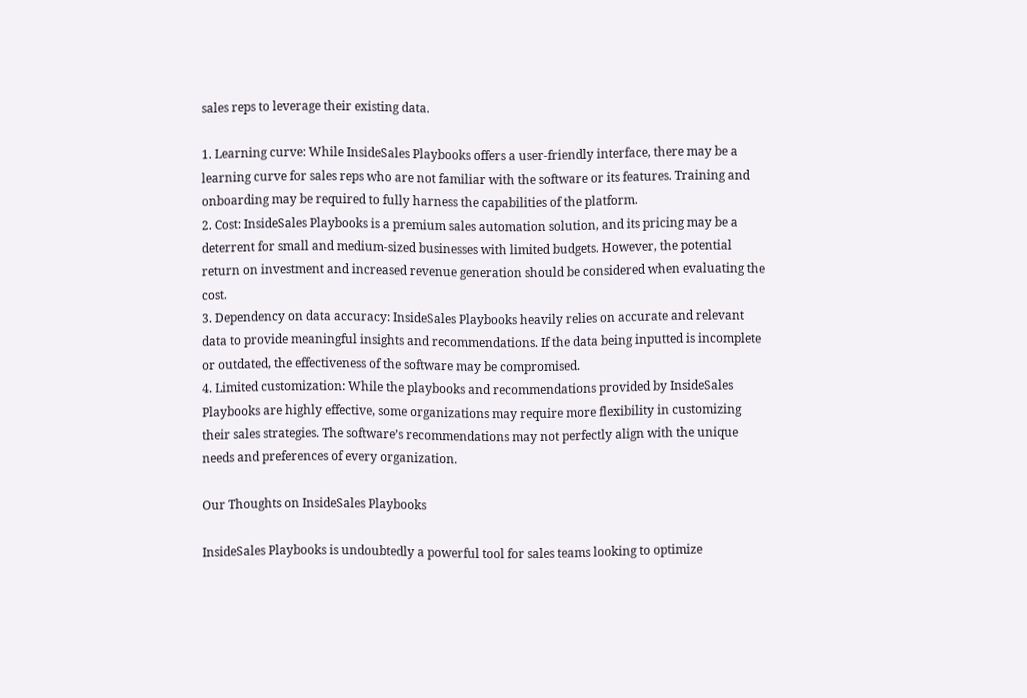sales reps to leverage their existing data.

1. Learning curve: While InsideSales Playbooks offers a user-friendly interface, there may be a learning curve for sales reps who are not familiar with the software or its features. Training and onboarding may be required to fully harness the capabilities of the platform.
2. Cost: InsideSales Playbooks is a premium sales automation solution, and its pricing may be a deterrent for small and medium-sized businesses with limited budgets. However, the potential return on investment and increased revenue generation should be considered when evaluating the cost.
3. Dependency on data accuracy: InsideSales Playbooks heavily relies on accurate and relevant data to provide meaningful insights and recommendations. If the data being inputted is incomplete or outdated, the effectiveness of the software may be compromised.
4. Limited customization: While the playbooks and recommendations provided by InsideSales Playbooks are highly effective, some organizations may require more flexibility in customizing their sales strategies. The software’s recommendations may not perfectly align with the unique needs and preferences of every organization.

Our Thoughts on InsideSales Playbooks

InsideSales Playbooks is undoubtedly a powerful tool for sales teams looking to optimize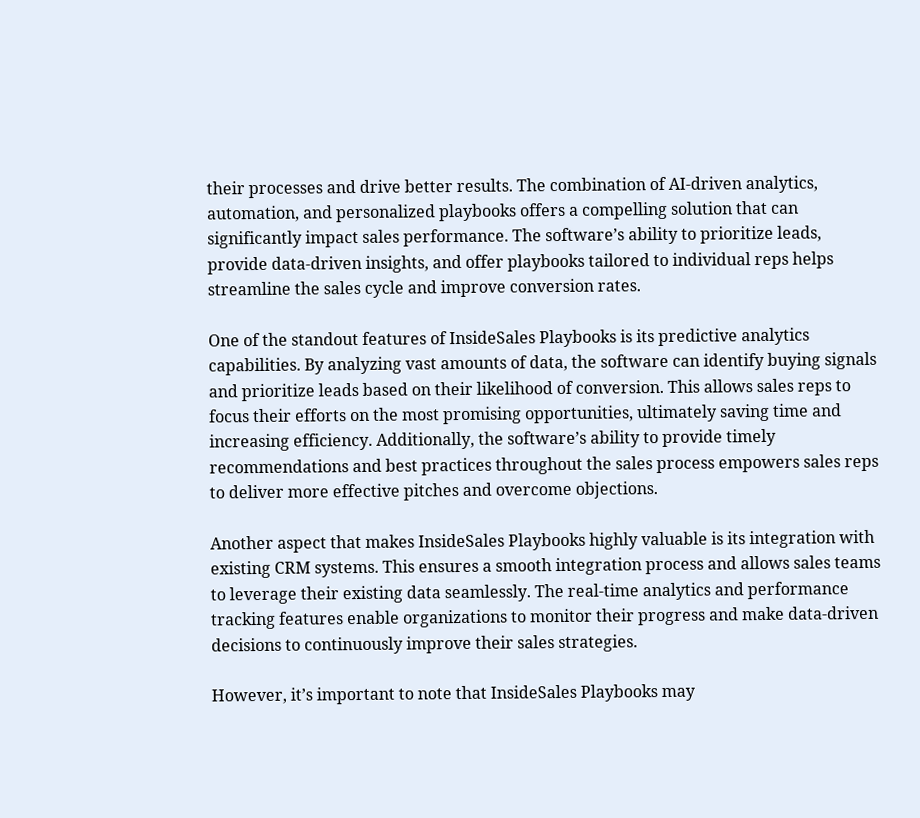their processes and drive better results. The combination of AI-driven analytics, automation, and personalized playbooks offers a compelling solution that can significantly impact sales performance. The software’s ability to prioritize leads, provide data-driven insights, and offer playbooks tailored to individual reps helps streamline the sales cycle and improve conversion rates.

One of the standout features of InsideSales Playbooks is its predictive analytics capabilities. By analyzing vast amounts of data, the software can identify buying signals and prioritize leads based on their likelihood of conversion. This allows sales reps to focus their efforts on the most promising opportunities, ultimately saving time and increasing efficiency. Additionally, the software’s ability to provide timely recommendations and best practices throughout the sales process empowers sales reps to deliver more effective pitches and overcome objections.

Another aspect that makes InsideSales Playbooks highly valuable is its integration with existing CRM systems. This ensures a smooth integration process and allows sales teams to leverage their existing data seamlessly. The real-time analytics and performance tracking features enable organizations to monitor their progress and make data-driven decisions to continuously improve their sales strategies.

However, it’s important to note that InsideSales Playbooks may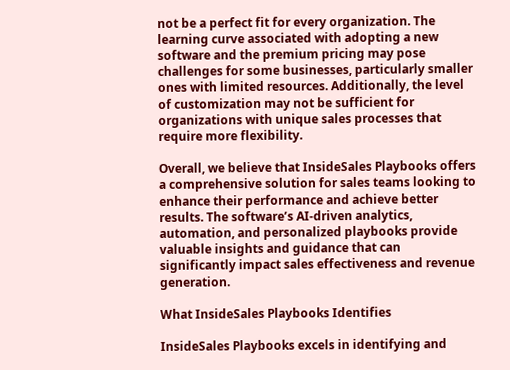not be a perfect fit for every organization. The learning curve associated with adopting a new software and the premium pricing may pose challenges for some businesses, particularly smaller ones with limited resources. Additionally, the level of customization may not be sufficient for organizations with unique sales processes that require more flexibility.

Overall, we believe that InsideSales Playbooks offers a comprehensive solution for sales teams looking to enhance their performance and achieve better results. The software’s AI-driven analytics, automation, and personalized playbooks provide valuable insights and guidance that can significantly impact sales effectiveness and revenue generation.

What InsideSales Playbooks Identifies

InsideSales Playbooks excels in identifying and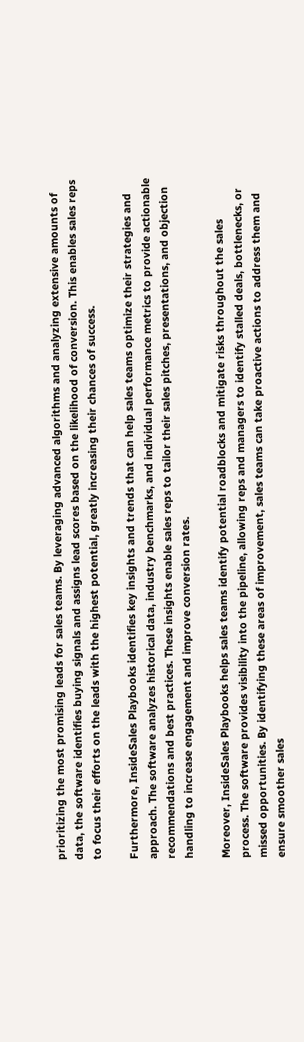prioritizing the most promising leads for sales teams. By leveraging advanced algorithms and analyzing extensive amounts of data, the software identifies buying signals and assigns lead scores based on the likelihood of conversion. This enables sales reps to focus their efforts on the leads with the highest potential, greatly increasing their chances of success.

Furthermore, InsideSales Playbooks identifies key insights and trends that can help sales teams optimize their strategies and approach. The software analyzes historical data, industry benchmarks, and individual performance metrics to provide actionable recommendations and best practices. These insights enable sales reps to tailor their sales pitches, presentations, and objection handling to increase engagement and improve conversion rates.

Moreover, InsideSales Playbooks helps sales teams identify potential roadblocks and mitigate risks throughout the sales process. The software provides visibility into the pipeline, allowing reps and managers to identify stalled deals, bottlenecks, or missed opportunities. By identifying these areas of improvement, sales teams can take proactive actions to address them and ensure smoother sales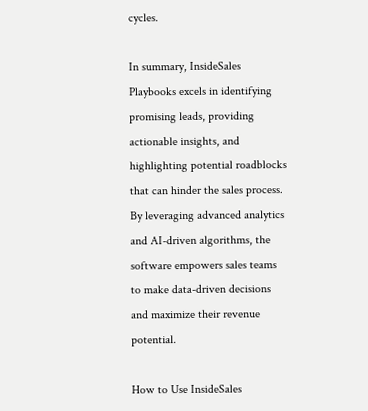cycles.

In summary, InsideSales Playbooks excels in identifying promising leads, providing actionable insights, and highlighting potential roadblocks that can hinder the sales process. By leveraging advanced analytics and AI-driven algorithms, the software empowers sales teams to make data-driven decisions and maximize their revenue potential.

How to Use InsideSales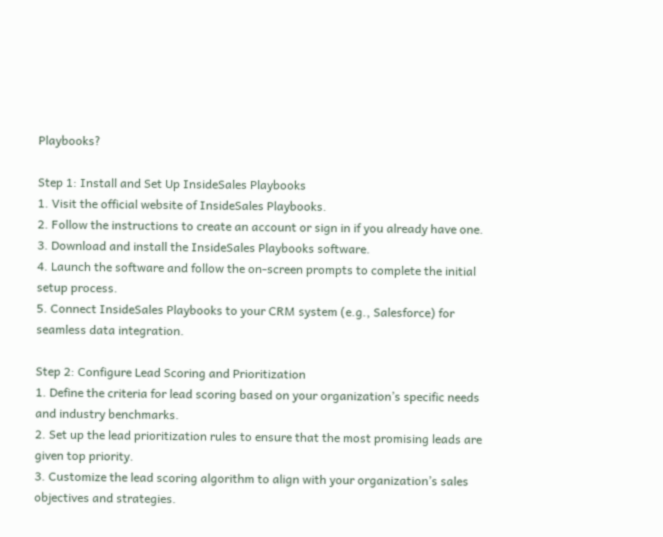Playbooks?

Step 1: Install and Set Up InsideSales Playbooks
1. Visit the official website of InsideSales Playbooks.
2. Follow the instructions to create an account or sign in if you already have one.
3. Download and install the InsideSales Playbooks software.
4. Launch the software and follow the on-screen prompts to complete the initial setup process.
5. Connect InsideSales Playbooks to your CRM system (e.g., Salesforce) for seamless data integration.

Step 2: Configure Lead Scoring and Prioritization
1. Define the criteria for lead scoring based on your organization’s specific needs and industry benchmarks.
2. Set up the lead prioritization rules to ensure that the most promising leads are given top priority.
3. Customize the lead scoring algorithm to align with your organization’s sales objectives and strategies.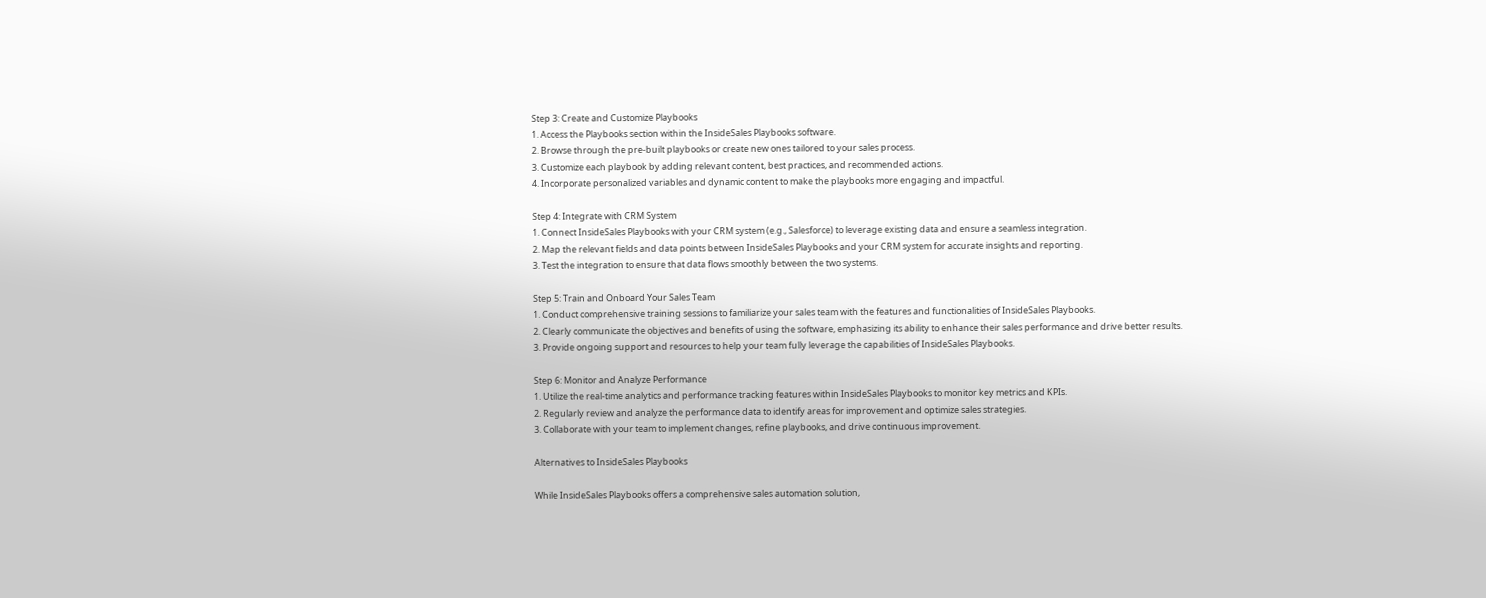Step 3: Create and Customize Playbooks
1. Access the Playbooks section within the InsideSales Playbooks software.
2. Browse through the pre-built playbooks or create new ones tailored to your sales process.
3. Customize each playbook by adding relevant content, best practices, and recommended actions.
4. Incorporate personalized variables and dynamic content to make the playbooks more engaging and impactful.

Step 4: Integrate with CRM System
1. Connect InsideSales Playbooks with your CRM system (e.g., Salesforce) to leverage existing data and ensure a seamless integration.
2. Map the relevant fields and data points between InsideSales Playbooks and your CRM system for accurate insights and reporting.
3. Test the integration to ensure that data flows smoothly between the two systems.

Step 5: Train and Onboard Your Sales Team
1. Conduct comprehensive training sessions to familiarize your sales team with the features and functionalities of InsideSales Playbooks.
2. Clearly communicate the objectives and benefits of using the software, emphasizing its ability to enhance their sales performance and drive better results.
3. Provide ongoing support and resources to help your team fully leverage the capabilities of InsideSales Playbooks.

Step 6: Monitor and Analyze Performance
1. Utilize the real-time analytics and performance tracking features within InsideSales Playbooks to monitor key metrics and KPIs.
2. Regularly review and analyze the performance data to identify areas for improvement and optimize sales strategies.
3. Collaborate with your team to implement changes, refine playbooks, and drive continuous improvement.

Alternatives to InsideSales Playbooks

While InsideSales Playbooks offers a comprehensive sales automation solution,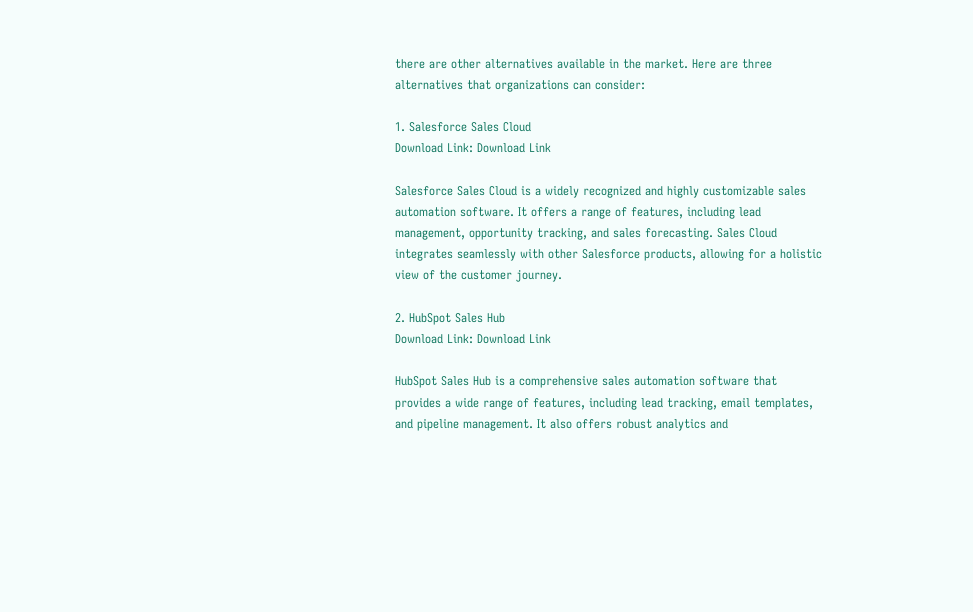there are other alternatives available in the market. Here are three alternatives that organizations can consider:

1. Salesforce Sales Cloud
Download Link: Download Link

Salesforce Sales Cloud is a widely recognized and highly customizable sales automation software. It offers a range of features, including lead management, opportunity tracking, and sales forecasting. Sales Cloud integrates seamlessly with other Salesforce products, allowing for a holistic view of the customer journey.

2. HubSpot Sales Hub
Download Link: Download Link

HubSpot Sales Hub is a comprehensive sales automation software that provides a wide range of features, including lead tracking, email templates, and pipeline management. It also offers robust analytics and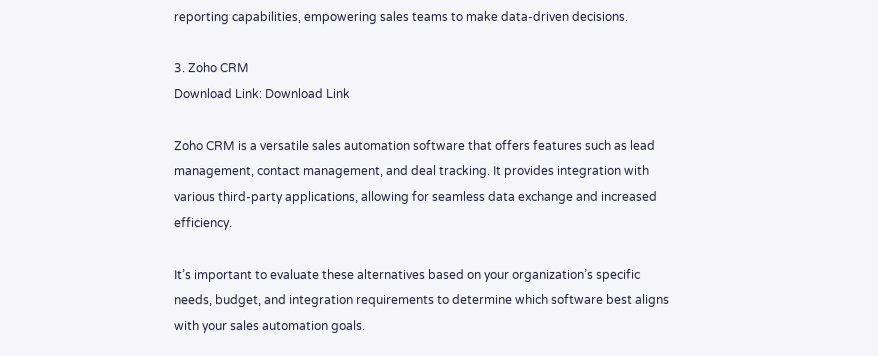reporting capabilities, empowering sales teams to make data-driven decisions.

3. Zoho CRM
Download Link: Download Link

Zoho CRM is a versatile sales automation software that offers features such as lead management, contact management, and deal tracking. It provides integration with various third-party applications, allowing for seamless data exchange and increased efficiency.

It’s important to evaluate these alternatives based on your organization’s specific needs, budget, and integration requirements to determine which software best aligns with your sales automation goals.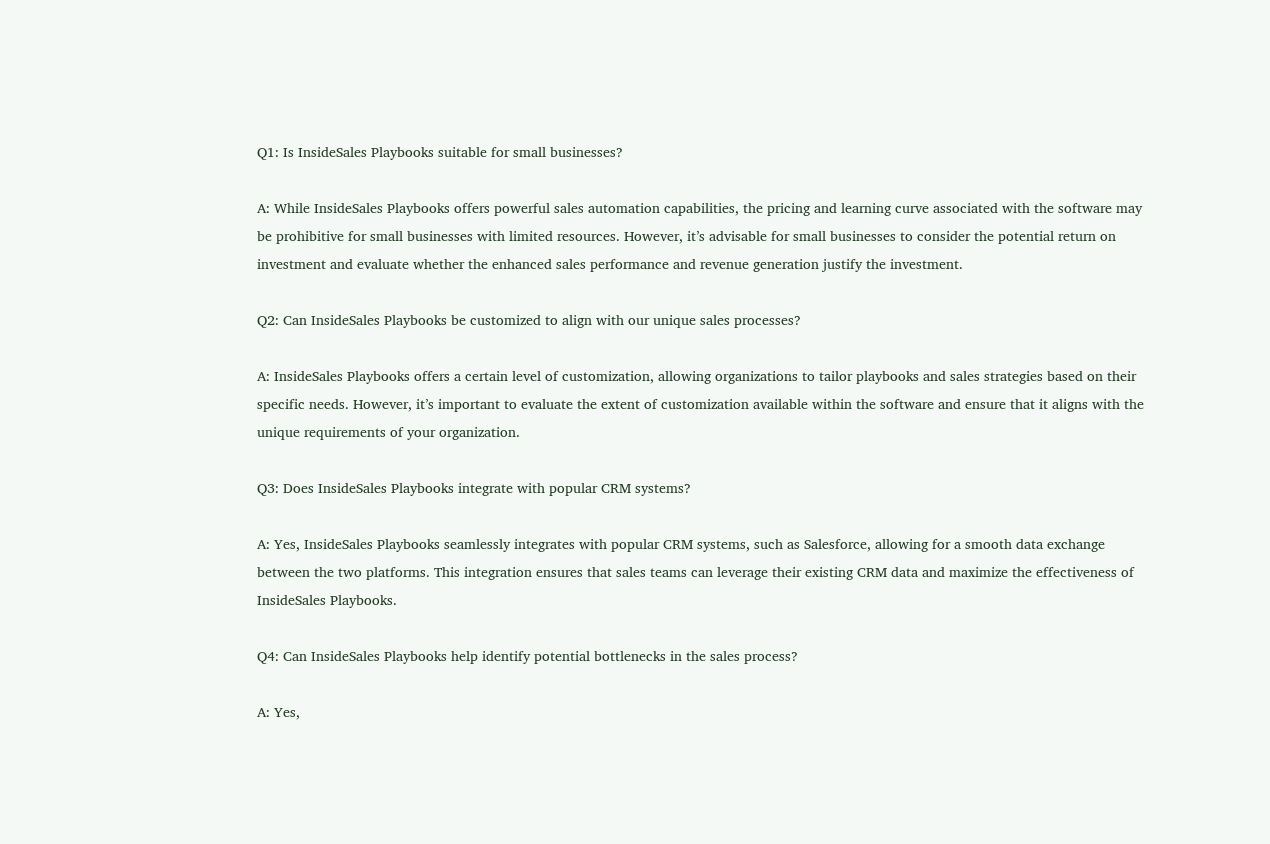Q1: Is InsideSales Playbooks suitable for small businesses?

A: While InsideSales Playbooks offers powerful sales automation capabilities, the pricing and learning curve associated with the software may be prohibitive for small businesses with limited resources. However, it’s advisable for small businesses to consider the potential return on investment and evaluate whether the enhanced sales performance and revenue generation justify the investment.

Q2: Can InsideSales Playbooks be customized to align with our unique sales processes?

A: InsideSales Playbooks offers a certain level of customization, allowing organizations to tailor playbooks and sales strategies based on their specific needs. However, it’s important to evaluate the extent of customization available within the software and ensure that it aligns with the unique requirements of your organization.

Q3: Does InsideSales Playbooks integrate with popular CRM systems?

A: Yes, InsideSales Playbooks seamlessly integrates with popular CRM systems, such as Salesforce, allowing for a smooth data exchange between the two platforms. This integration ensures that sales teams can leverage their existing CRM data and maximize the effectiveness of InsideSales Playbooks.

Q4: Can InsideSales Playbooks help identify potential bottlenecks in the sales process?

A: Yes,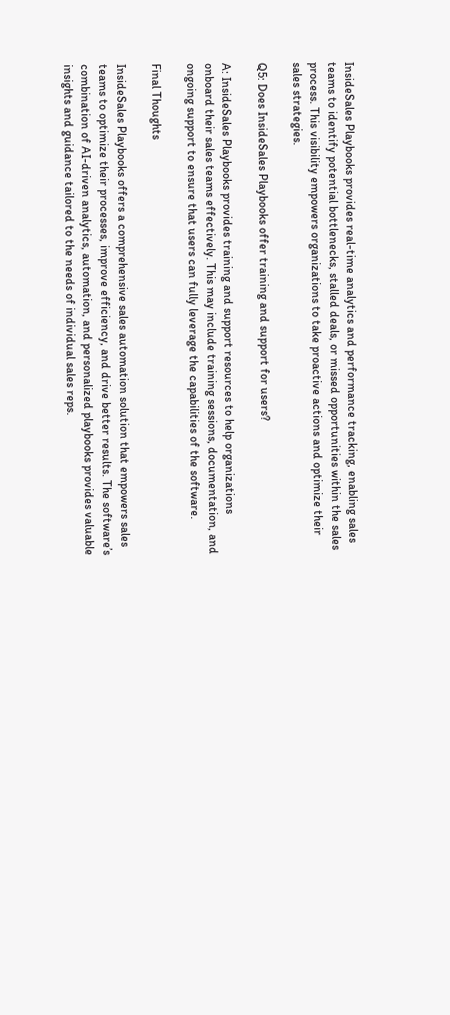InsideSales Playbooks provides real-time analytics and performance tracking, enabling sales teams to identify potential bottlenecks, stalled deals, or missed opportunities within the sales process. This visibility empowers organizations to take proactive actions and optimize their sales strategies.

Q5: Does InsideSales Playbooks offer training and support for users?

A: InsideSales Playbooks provides training and support resources to help organizations onboard their sales teams effectively. This may include training sessions, documentation, and ongoing support to ensure that users can fully leverage the capabilities of the software.

Final Thoughts

InsideSales Playbooks offers a comprehensive sales automation solution that empowers sales teams to optimize their processes, improve efficiency, and drive better results. The software’s combination of AI-driven analytics, automation, and personalized playbooks provides valuable insights and guidance tailored to the needs of individual sales reps.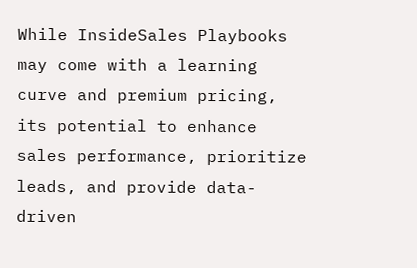While InsideSales Playbooks may come with a learning curve and premium pricing, its potential to enhance sales performance, prioritize leads, and provide data-driven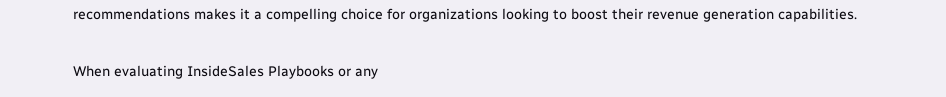recommendations makes it a compelling choice for organizations looking to boost their revenue generation capabilities.

When evaluating InsideSales Playbooks or any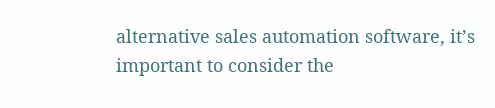alternative sales automation software, it’s important to consider the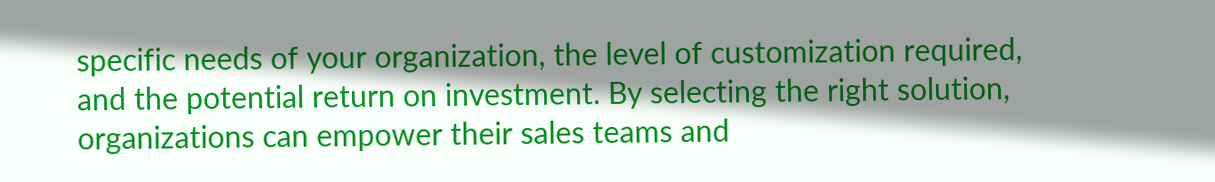specific needs of your organization, the level of customization required, and the potential return on investment. By selecting the right solution, organizations can empower their sales teams and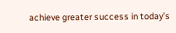achieve greater success in today’s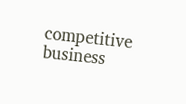competitive business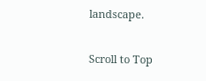landscape.

Scroll to Top